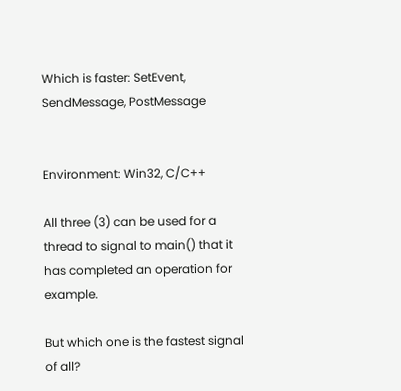Which is faster: SetEvent, SendMessage, PostMessage


Environment: Win32, C/C++

All three (3) can be used for a thread to signal to main() that it has completed an operation for example.

But which one is the fastest signal of all?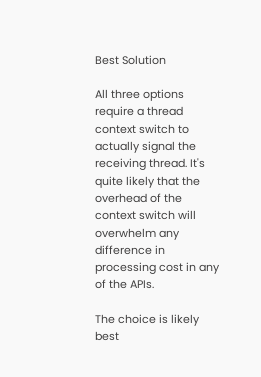Best Solution

All three options require a thread context switch to actually signal the receiving thread. It's quite likely that the overhead of the context switch will overwhelm any difference in processing cost in any of the APIs.

The choice is likely best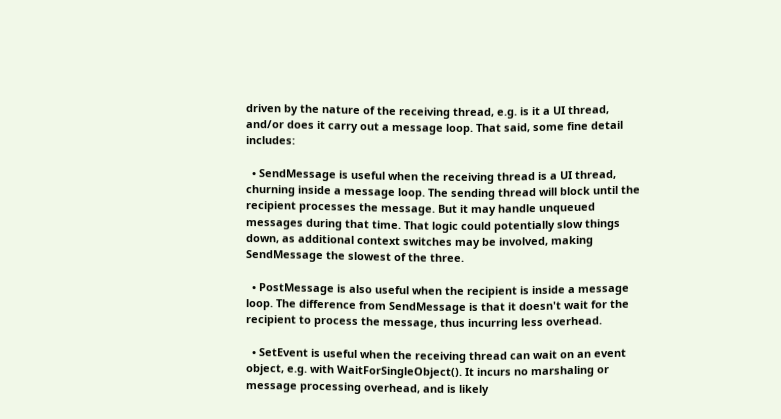driven by the nature of the receiving thread, e.g. is it a UI thread, and/or does it carry out a message loop. That said, some fine detail includes:

  • SendMessage is useful when the receiving thread is a UI thread, churning inside a message loop. The sending thread will block until the recipient processes the message. But it may handle unqueued messages during that time. That logic could potentially slow things down, as additional context switches may be involved, making SendMessage the slowest of the three.

  • PostMessage is also useful when the recipient is inside a message loop. The difference from SendMessage is that it doesn't wait for the recipient to process the message, thus incurring less overhead.

  • SetEvent is useful when the receiving thread can wait on an event object, e.g. with WaitForSingleObject(). It incurs no marshaling or message processing overhead, and is likely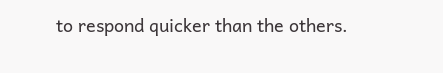to respond quicker than the others.